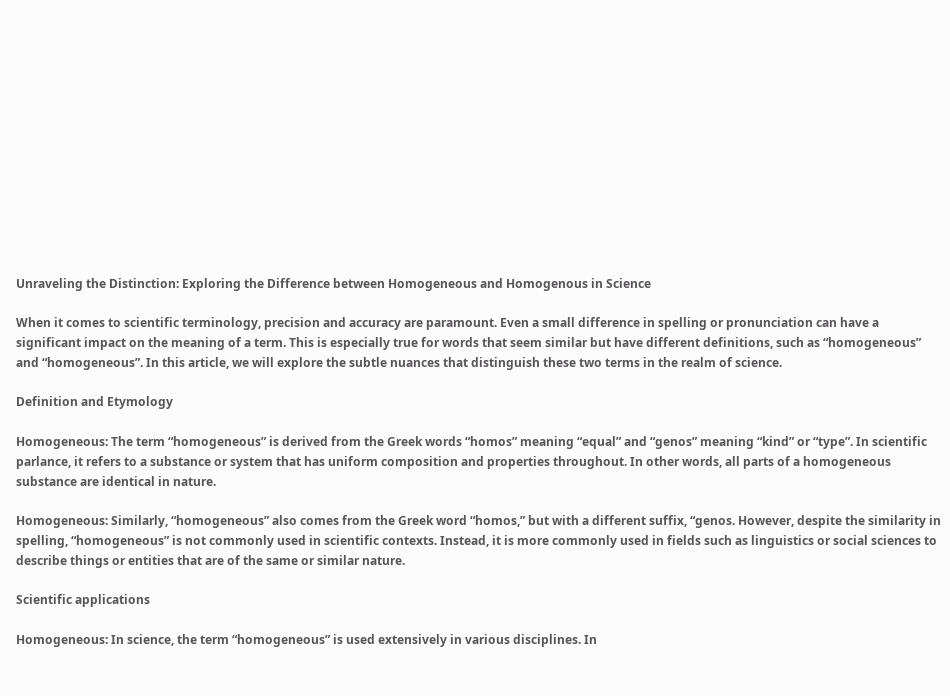Unraveling the Distinction: Exploring the Difference between Homogeneous and Homogenous in Science

When it comes to scientific terminology, precision and accuracy are paramount. Even a small difference in spelling or pronunciation can have a significant impact on the meaning of a term. This is especially true for words that seem similar but have different definitions, such as “homogeneous” and “homogeneous”. In this article, we will explore the subtle nuances that distinguish these two terms in the realm of science.

Definition and Etymology

Homogeneous: The term “homogeneous” is derived from the Greek words “homos” meaning “equal” and “genos” meaning “kind” or “type”. In scientific parlance, it refers to a substance or system that has uniform composition and properties throughout. In other words, all parts of a homogeneous substance are identical in nature.

Homogeneous: Similarly, “homogeneous” also comes from the Greek word “homos,” but with a different suffix, “genos. However, despite the similarity in spelling, “homogeneous” is not commonly used in scientific contexts. Instead, it is more commonly used in fields such as linguistics or social sciences to describe things or entities that are of the same or similar nature.

Scientific applications

Homogeneous: In science, the term “homogeneous” is used extensively in various disciplines. In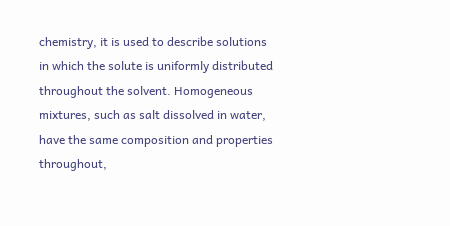chemistry, it is used to describe solutions in which the solute is uniformly distributed throughout the solvent. Homogeneous mixtures, such as salt dissolved in water, have the same composition and properties throughout,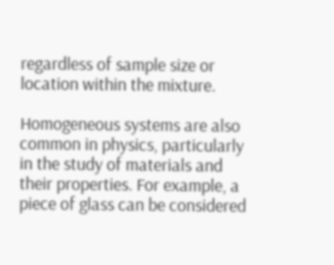regardless of sample size or location within the mixture.

Homogeneous systems are also common in physics, particularly in the study of materials and their properties. For example, a piece of glass can be considered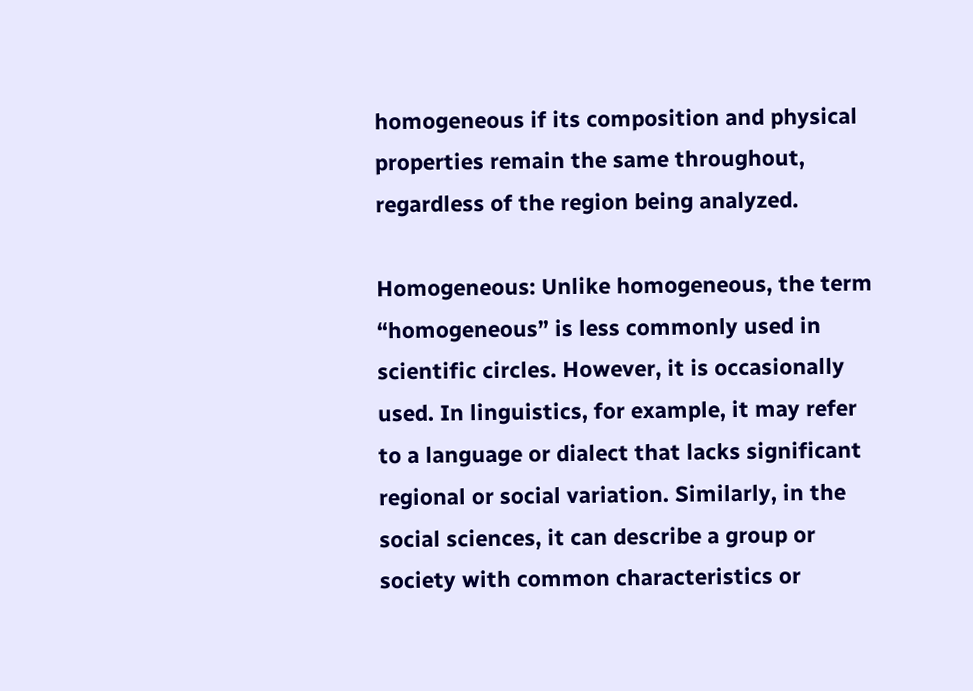homogeneous if its composition and physical properties remain the same throughout, regardless of the region being analyzed.

Homogeneous: Unlike homogeneous, the term “homogeneous” is less commonly used in scientific circles. However, it is occasionally used. In linguistics, for example, it may refer to a language or dialect that lacks significant regional or social variation. Similarly, in the social sciences, it can describe a group or society with common characteristics or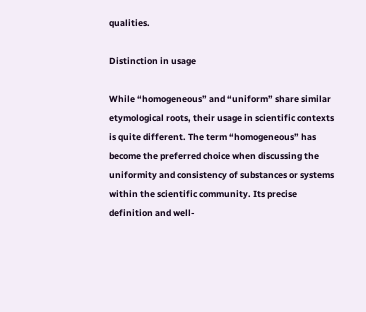qualities.

Distinction in usage

While “homogeneous” and “uniform” share similar etymological roots, their usage in scientific contexts is quite different. The term “homogeneous” has become the preferred choice when discussing the uniformity and consistency of substances or systems within the scientific community. Its precise definition and well-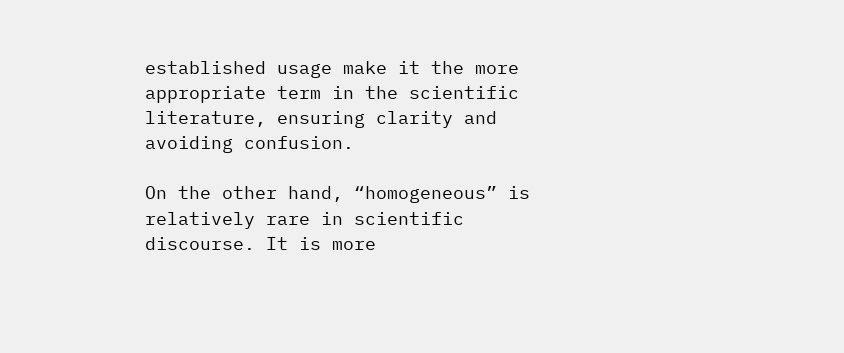established usage make it the more appropriate term in the scientific literature, ensuring clarity and avoiding confusion.

On the other hand, “homogeneous” is relatively rare in scientific discourse. It is more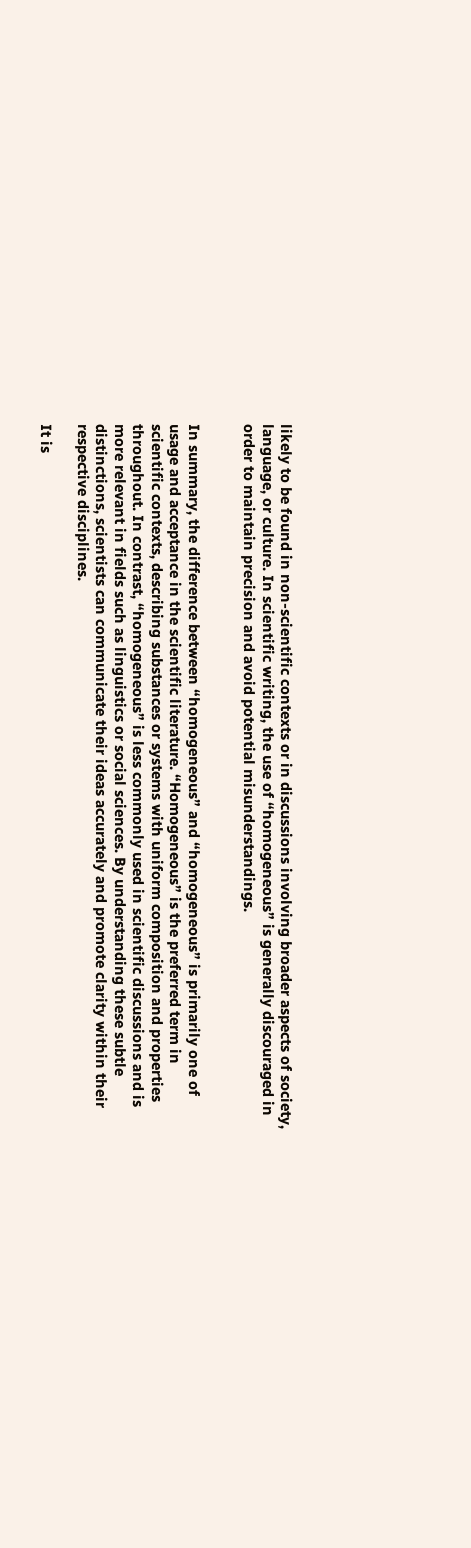likely to be found in non-scientific contexts or in discussions involving broader aspects of society, language, or culture. In scientific writing, the use of “homogeneous” is generally discouraged in order to maintain precision and avoid potential misunderstandings.


In summary, the difference between “homogeneous” and “homogeneous” is primarily one of usage and acceptance in the scientific literature. “Homogeneous” is the preferred term in scientific contexts, describing substances or systems with uniform composition and properties throughout. In contrast, “homogeneous” is less commonly used in scientific discussions and is more relevant in fields such as linguistics or social sciences. By understanding these subtle distinctions, scientists can communicate their ideas accurately and promote clarity within their respective disciplines.

It is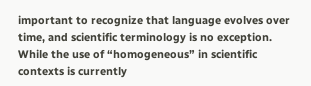important to recognize that language evolves over time, and scientific terminology is no exception. While the use of “homogeneous” in scientific contexts is currently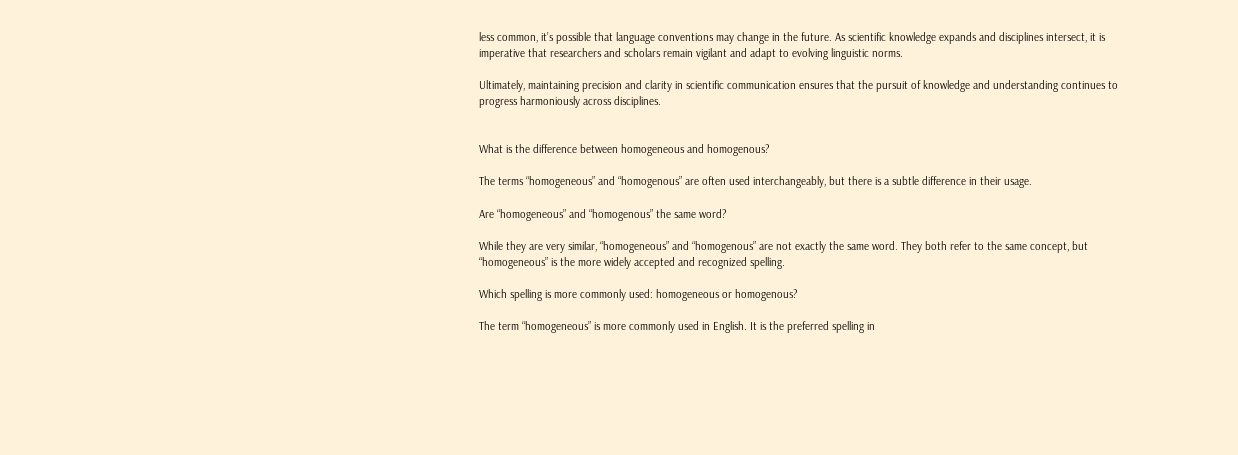less common, it’s possible that language conventions may change in the future. As scientific knowledge expands and disciplines intersect, it is imperative that researchers and scholars remain vigilant and adapt to evolving linguistic norms.

Ultimately, maintaining precision and clarity in scientific communication ensures that the pursuit of knowledge and understanding continues to progress harmoniously across disciplines.


What is the difference between homogeneous and homogenous?

The terms “homogeneous” and “homogenous” are often used interchangeably, but there is a subtle difference in their usage.

Are “homogeneous” and “homogenous” the same word?

While they are very similar, “homogeneous” and “homogenous” are not exactly the same word. They both refer to the same concept, but “homogeneous” is the more widely accepted and recognized spelling.

Which spelling is more commonly used: homogeneous or homogenous?

The term “homogeneous” is more commonly used in English. It is the preferred spelling in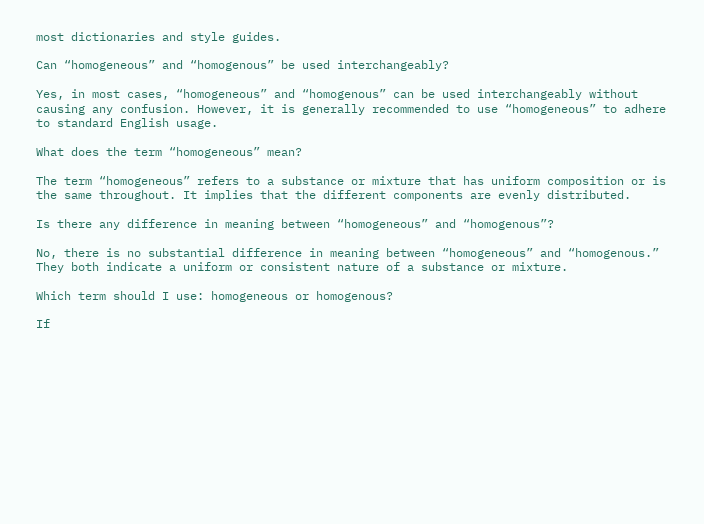most dictionaries and style guides.

Can “homogeneous” and “homogenous” be used interchangeably?

Yes, in most cases, “homogeneous” and “homogenous” can be used interchangeably without causing any confusion. However, it is generally recommended to use “homogeneous” to adhere to standard English usage.

What does the term “homogeneous” mean?

The term “homogeneous” refers to a substance or mixture that has uniform composition or is the same throughout. It implies that the different components are evenly distributed.

Is there any difference in meaning between “homogeneous” and “homogenous”?

No, there is no substantial difference in meaning between “homogeneous” and “homogenous.” They both indicate a uniform or consistent nature of a substance or mixture.

Which term should I use: homogeneous or homogenous?

If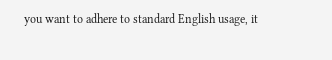you want to adhere to standard English usage, it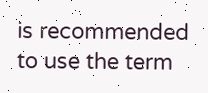is recommended to use the term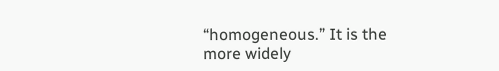“homogeneous.” It is the more widely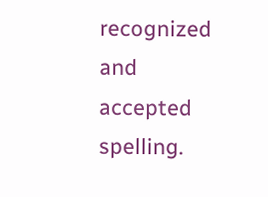recognized and accepted spelling.